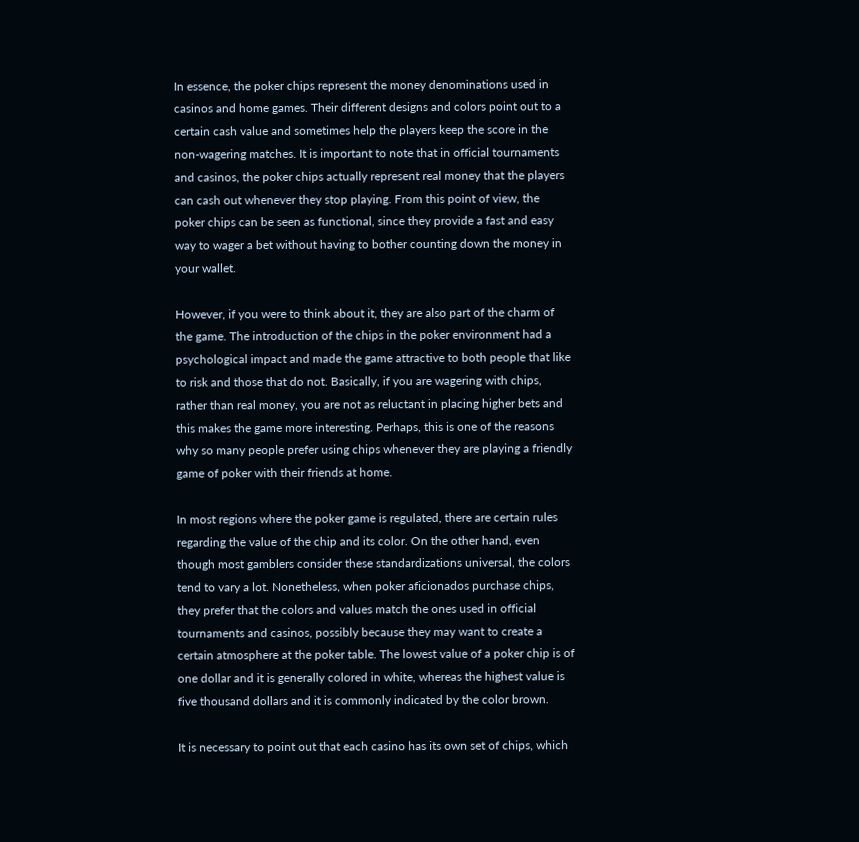In essence, the poker chips represent the money denominations used in casinos and home games. Their different designs and colors point out to a certain cash value and sometimes help the players keep the score in the non-wagering matches. It is important to note that in official tournaments and casinos, the poker chips actually represent real money that the players can cash out whenever they stop playing. From this point of view, the poker chips can be seen as functional, since they provide a fast and easy way to wager a bet without having to bother counting down the money in your wallet.

However, if you were to think about it, they are also part of the charm of the game. The introduction of the chips in the poker environment had a psychological impact and made the game attractive to both people that like to risk and those that do not. Basically, if you are wagering with chips, rather than real money, you are not as reluctant in placing higher bets and this makes the game more interesting. Perhaps, this is one of the reasons why so many people prefer using chips whenever they are playing a friendly game of poker with their friends at home.

In most regions where the poker game is regulated, there are certain rules regarding the value of the chip and its color. On the other hand, even though most gamblers consider these standardizations universal, the colors tend to vary a lot. Nonetheless, when poker aficionados purchase chips, they prefer that the colors and values match the ones used in official tournaments and casinos, possibly because they may want to create a certain atmosphere at the poker table. The lowest value of a poker chip is of one dollar and it is generally colored in white, whereas the highest value is five thousand dollars and it is commonly indicated by the color brown.

It is necessary to point out that each casino has its own set of chips, which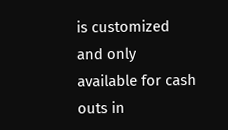is customized and only available for cash outs in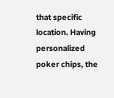that specific location. Having personalized poker chips, the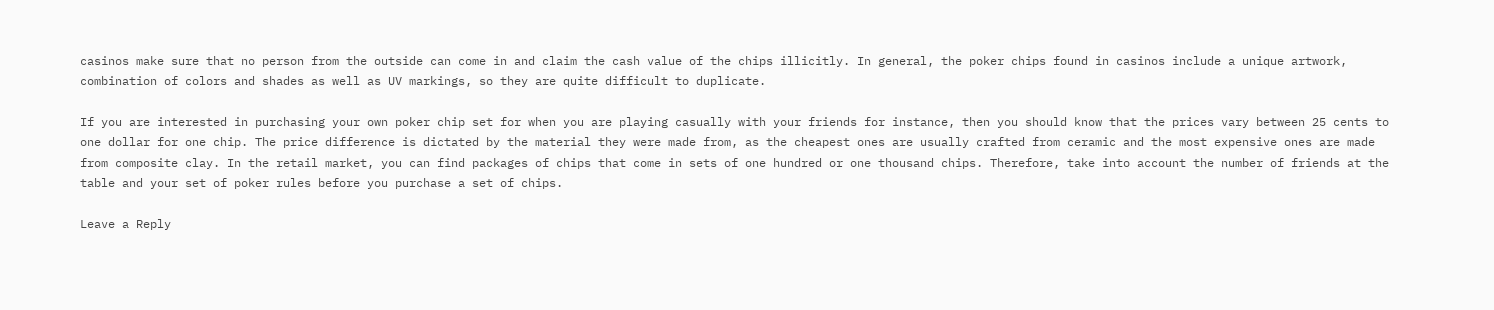casinos make sure that no person from the outside can come in and claim the cash value of the chips illicitly. In general, the poker chips found in casinos include a unique artwork, combination of colors and shades as well as UV markings, so they are quite difficult to duplicate.

If you are interested in purchasing your own poker chip set for when you are playing casually with your friends for instance, then you should know that the prices vary between 25 cents to one dollar for one chip. The price difference is dictated by the material they were made from, as the cheapest ones are usually crafted from ceramic and the most expensive ones are made from composite clay. In the retail market, you can find packages of chips that come in sets of one hundred or one thousand chips. Therefore, take into account the number of friends at the table and your set of poker rules before you purchase a set of chips.

Leave a Reply